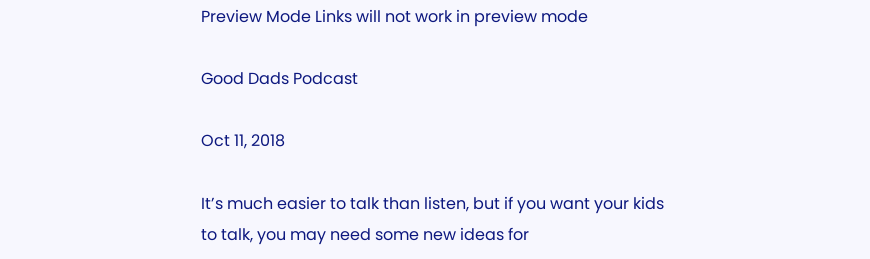Preview Mode Links will not work in preview mode

Good Dads Podcast

Oct 11, 2018

It’s much easier to talk than listen, but if you want your kids to talk, you may need some new ideas for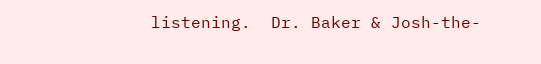listening.  Dr. Baker & Josh-the-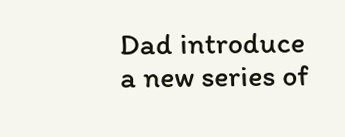Dad introduce a new series of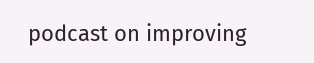podcast on improving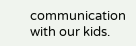communication with our kids.